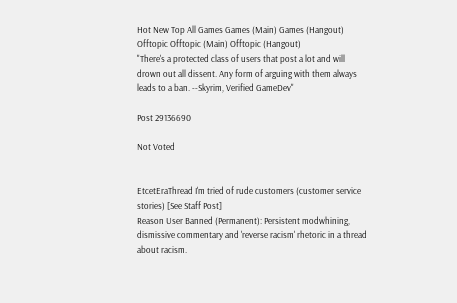Hot New Top All Games Games (Main) Games (Hangout) Offtopic Offtopic (Main) Offtopic (Hangout)
"There's a protected class of users that post a lot and will drown out all dissent. Any form of arguing with them always leads to a ban. --Skyrim, Verified GameDev"

Post 29136690

Not Voted


EtcetEraThread I'm tried of rude customers (customer service stories) [See Staff Post]
Reason User Banned (Permanent): Persistent modwhining, dismissive commentary and 'reverse racism' rhetoric in a thread about racism.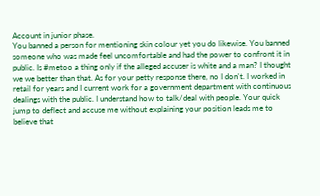Account in junior phase.
You banned a person for mentioning skin colour yet you do likewise. You banned someone who was made feel uncomfortable and had the power to confront it in public. Is #metoo a thing only if the alleged accuser is white and a man? I thought we we better than that. As for your petty response there, no I don't. I worked in retail for years and I current work for a government department with continuous dealings with the public. I understand how to talk/deal with people. Your quick jump to deflect and accuse me without explaining your position leads me to believe that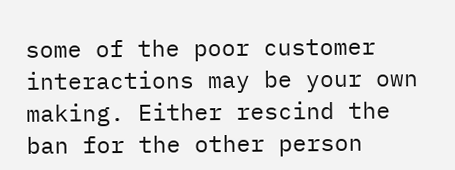some of the poor customer interactions may be your own making. Either rescind the ban for the other person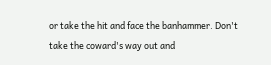or take the hit and face the banhammer. Don't take the coward's way out and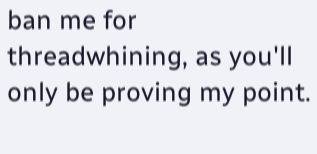ban me for threadwhining, as you'll only be proving my point.